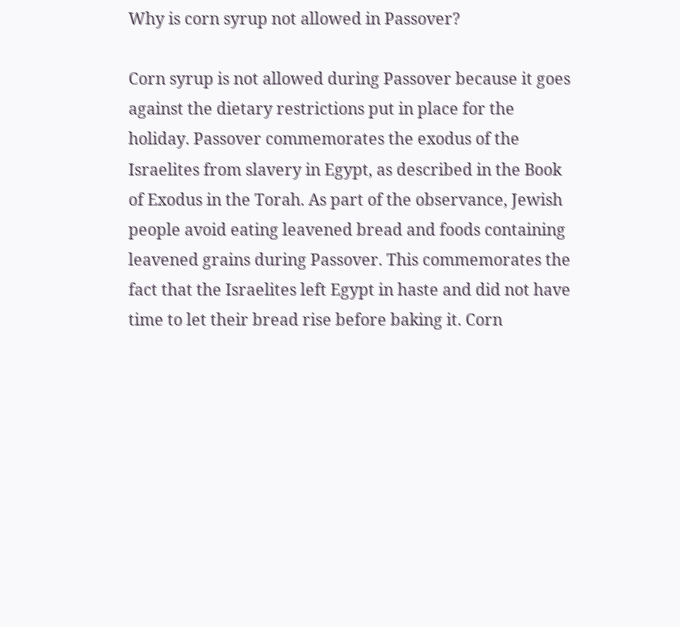Why is corn syrup not allowed in Passover?

Corn syrup is not allowed during Passover because it goes against the dietary restrictions put in place for the holiday. Passover commemorates the exodus of the Israelites from slavery in Egypt, as described in the Book of Exodus in the Torah. As part of the observance, Jewish people avoid eating leavened bread and foods containing leavened grains during Passover. This commemorates the fact that the Israelites left Egypt in haste and did not have time to let their bread rise before baking it. Corn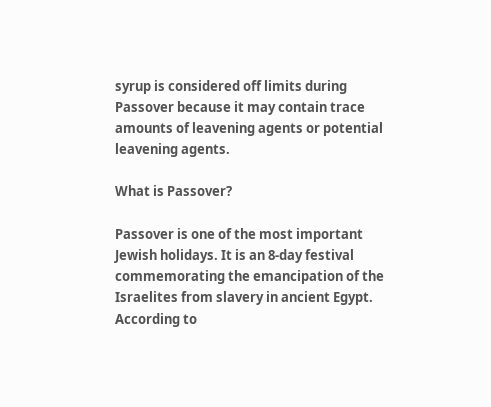syrup is considered off limits during Passover because it may contain trace amounts of leavening agents or potential leavening agents.

What is Passover?

Passover is one of the most important Jewish holidays. It is an 8-day festival commemorating the emancipation of the Israelites from slavery in ancient Egypt. According to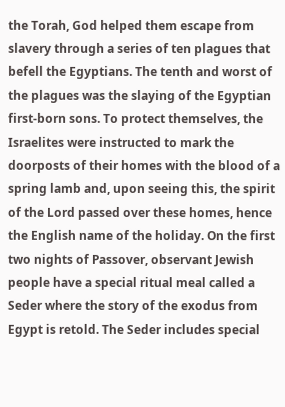the Torah, God helped them escape from slavery through a series of ten plagues that befell the Egyptians. The tenth and worst of the plagues was the slaying of the Egyptian first-born sons. To protect themselves, the Israelites were instructed to mark the doorposts of their homes with the blood of a spring lamb and, upon seeing this, the spirit of the Lord passed over these homes, hence the English name of the holiday. On the first two nights of Passover, observant Jewish people have a special ritual meal called a Seder where the story of the exodus from Egypt is retold. The Seder includes special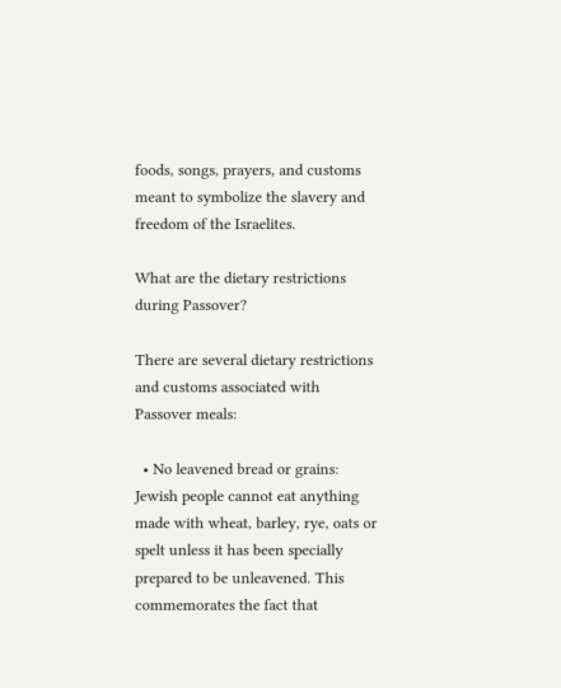foods, songs, prayers, and customs meant to symbolize the slavery and freedom of the Israelites.

What are the dietary restrictions during Passover?

There are several dietary restrictions and customs associated with Passover meals:

  • No leavened bread or grains: Jewish people cannot eat anything made with wheat, barley, rye, oats or spelt unless it has been specially prepared to be unleavened. This commemorates the fact that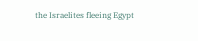the Israelites fleeing Egypt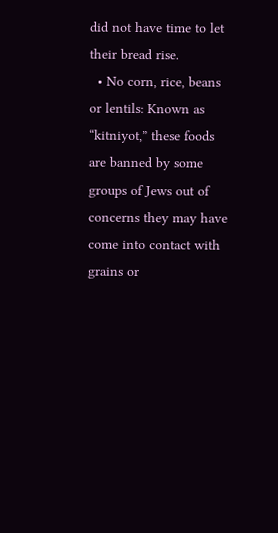did not have time to let their bread rise.
  • No corn, rice, beans or lentils: Known as “kitniyot,” these foods are banned by some groups of Jews out of concerns they may have come into contact with grains or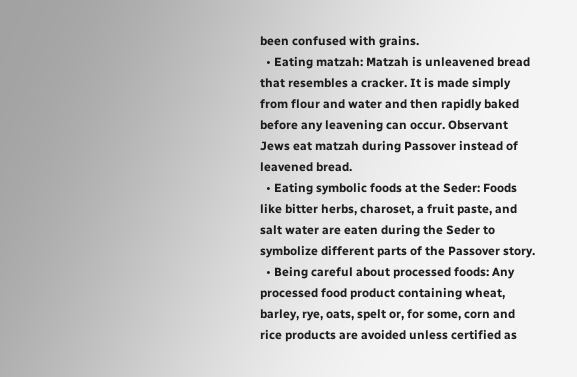been confused with grains.
  • Eating matzah: Matzah is unleavened bread that resembles a cracker. It is made simply from flour and water and then rapidly baked before any leavening can occur. Observant Jews eat matzah during Passover instead of leavened bread.
  • Eating symbolic foods at the Seder: Foods like bitter herbs, charoset, a fruit paste, and salt water are eaten during the Seder to symbolize different parts of the Passover story.
  • Being careful about processed foods: Any processed food product containing wheat, barley, rye, oats, spelt or, for some, corn and rice products are avoided unless certified as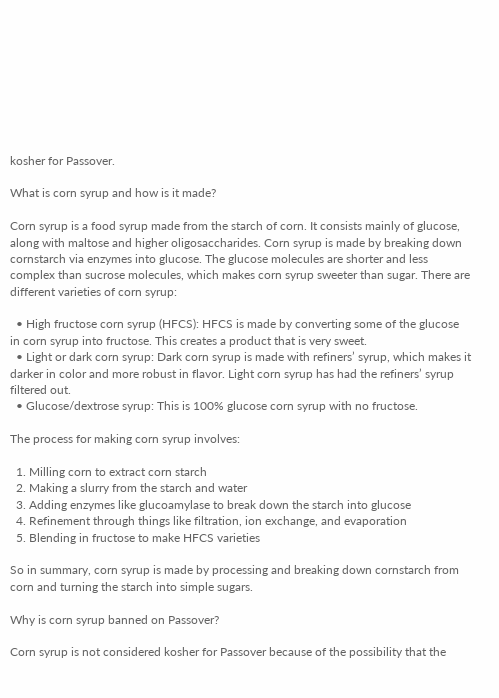kosher for Passover.

What is corn syrup and how is it made?

Corn syrup is a food syrup made from the starch of corn. It consists mainly of glucose, along with maltose and higher oligosaccharides. Corn syrup is made by breaking down cornstarch via enzymes into glucose. The glucose molecules are shorter and less complex than sucrose molecules, which makes corn syrup sweeter than sugar. There are different varieties of corn syrup:

  • High fructose corn syrup (HFCS): HFCS is made by converting some of the glucose in corn syrup into fructose. This creates a product that is very sweet.
  • Light or dark corn syrup: Dark corn syrup is made with refiners’ syrup, which makes it darker in color and more robust in flavor. Light corn syrup has had the refiners’ syrup filtered out.
  • Glucose/dextrose syrup: This is 100% glucose corn syrup with no fructose.

The process for making corn syrup involves:

  1. Milling corn to extract corn starch
  2. Making a slurry from the starch and water
  3. Adding enzymes like glucoamylase to break down the starch into glucose
  4. Refinement through things like filtration, ion exchange, and evaporation
  5. Blending in fructose to make HFCS varieties

So in summary, corn syrup is made by processing and breaking down cornstarch from corn and turning the starch into simple sugars.

Why is corn syrup banned on Passover?

Corn syrup is not considered kosher for Passover because of the possibility that the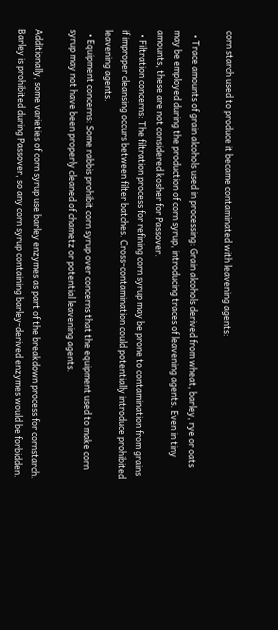corn starch used to produce it became contaminated with leavening agents:

  • Trace amounts of grain alcohols used in processing: Grain alcohols derived from wheat, barley, rye or oats may be employed during the production of corn syrup, introducing traces of leavening agents. Even in tiny amounts, these are not considered kosher for Passover.
  • Filtration concerns: The filtration process for refining corn syrup may be prone to contamination from grains if improper cleansing occurs between filter batches. Cross-contamination could potentially introduce prohibited leavening agents.
  • Equipment concerns: Some rabbis prohibit corn syrup over concerns that the equipment used to make corn syrup may not have been properly cleaned of chametz or potential leavening agents.

Additionally, some varieties of corn syrup use barley enzymes as part of the breakdown process for cornstarch. Barley is prohibited during Passover, so any corn syrup containing barley-derived enzymes would be forbidden.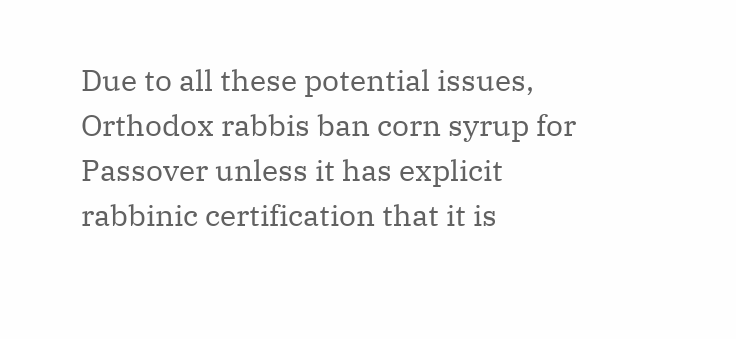Due to all these potential issues, Orthodox rabbis ban corn syrup for Passover unless it has explicit rabbinic certification that it is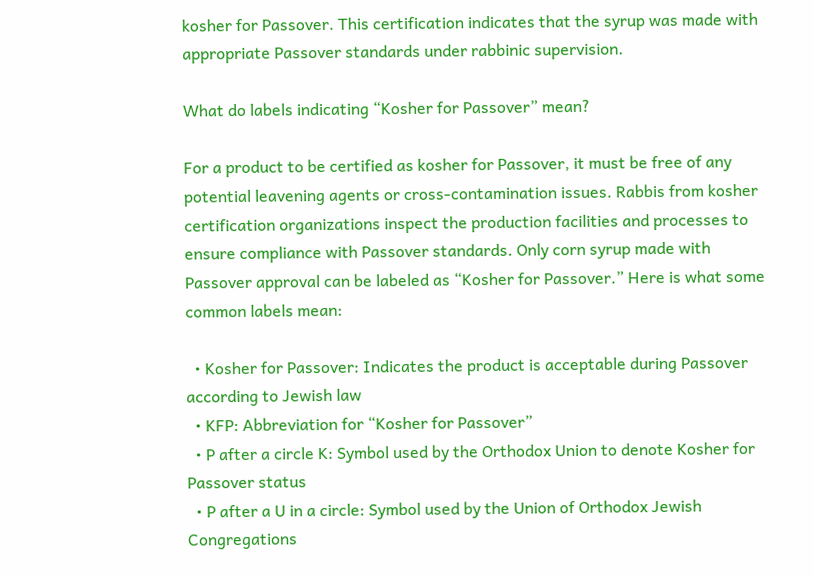kosher for Passover. This certification indicates that the syrup was made with appropriate Passover standards under rabbinic supervision.

What do labels indicating “Kosher for Passover” mean?

For a product to be certified as kosher for Passover, it must be free of any potential leavening agents or cross-contamination issues. Rabbis from kosher certification organizations inspect the production facilities and processes to ensure compliance with Passover standards. Only corn syrup made with Passover approval can be labeled as “Kosher for Passover.” Here is what some common labels mean:

  • Kosher for Passover: Indicates the product is acceptable during Passover according to Jewish law
  • KFP: Abbreviation for “Kosher for Passover”
  • P after a circle K: Symbol used by the Orthodox Union to denote Kosher for Passover status
  • P after a U in a circle: Symbol used by the Union of Orthodox Jewish Congregations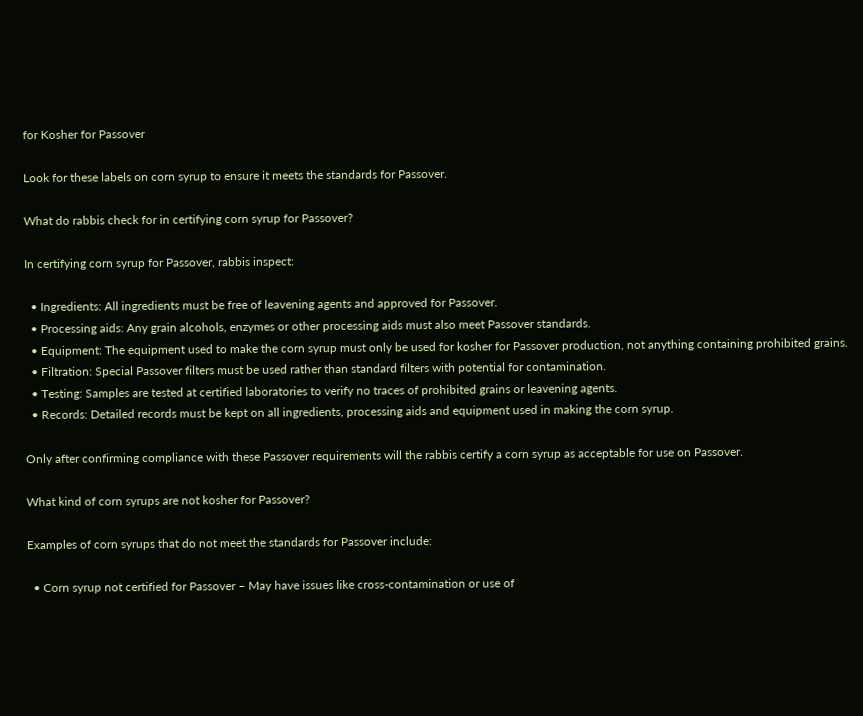for Kosher for Passover

Look for these labels on corn syrup to ensure it meets the standards for Passover.

What do rabbis check for in certifying corn syrup for Passover?

In certifying corn syrup for Passover, rabbis inspect:

  • Ingredients: All ingredients must be free of leavening agents and approved for Passover.
  • Processing aids: Any grain alcohols, enzymes or other processing aids must also meet Passover standards.
  • Equipment: The equipment used to make the corn syrup must only be used for kosher for Passover production, not anything containing prohibited grains.
  • Filtration: Special Passover filters must be used rather than standard filters with potential for contamination.
  • Testing: Samples are tested at certified laboratories to verify no traces of prohibited grains or leavening agents.
  • Records: Detailed records must be kept on all ingredients, processing aids and equipment used in making the corn syrup.

Only after confirming compliance with these Passover requirements will the rabbis certify a corn syrup as acceptable for use on Passover.

What kind of corn syrups are not kosher for Passover?

Examples of corn syrups that do not meet the standards for Passover include:

  • Corn syrup not certified for Passover – May have issues like cross-contamination or use of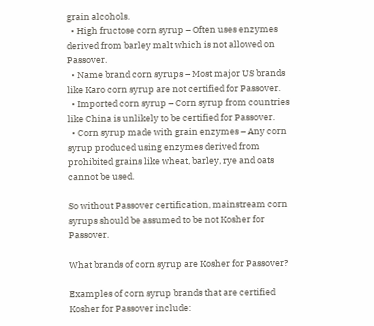grain alcohols.
  • High fructose corn syrup – Often uses enzymes derived from barley malt which is not allowed on Passover.
  • Name brand corn syrups – Most major US brands like Karo corn syrup are not certified for Passover.
  • Imported corn syrup – Corn syrup from countries like China is unlikely to be certified for Passover.
  • Corn syrup made with grain enzymes – Any corn syrup produced using enzymes derived from prohibited grains like wheat, barley, rye and oats cannot be used.

So without Passover certification, mainstream corn syrups should be assumed to be not Kosher for Passover.

What brands of corn syrup are Kosher for Passover?

Examples of corn syrup brands that are certified Kosher for Passover include: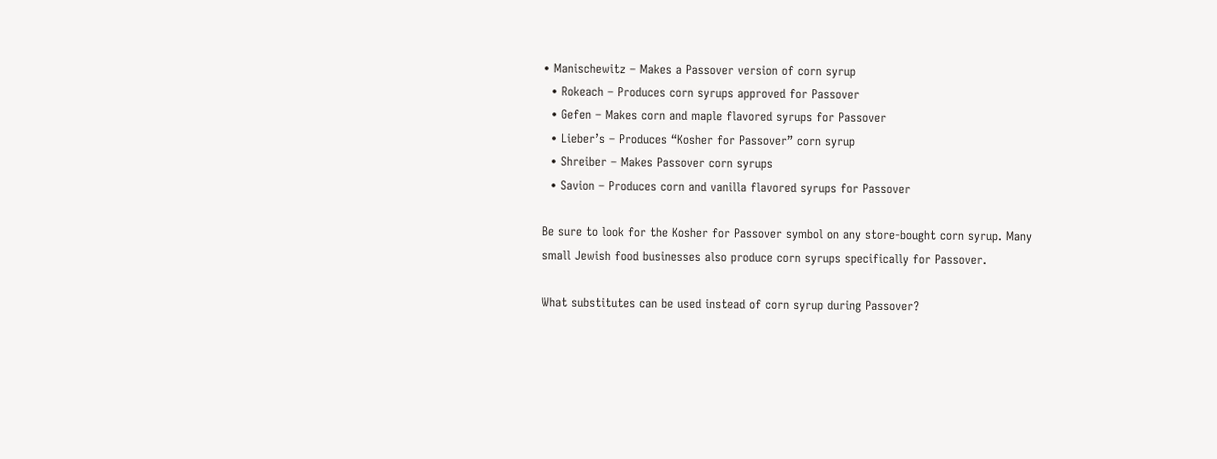• Manischewitz – Makes a Passover version of corn syrup
  • Rokeach – Produces corn syrups approved for Passover
  • Gefen – Makes corn and maple flavored syrups for Passover
  • Lieber’s – Produces “Kosher for Passover” corn syrup
  • Shreiber – Makes Passover corn syrups
  • Savion – Produces corn and vanilla flavored syrups for Passover

Be sure to look for the Kosher for Passover symbol on any store-bought corn syrup. Many small Jewish food businesses also produce corn syrups specifically for Passover.

What substitutes can be used instead of corn syrup during Passover?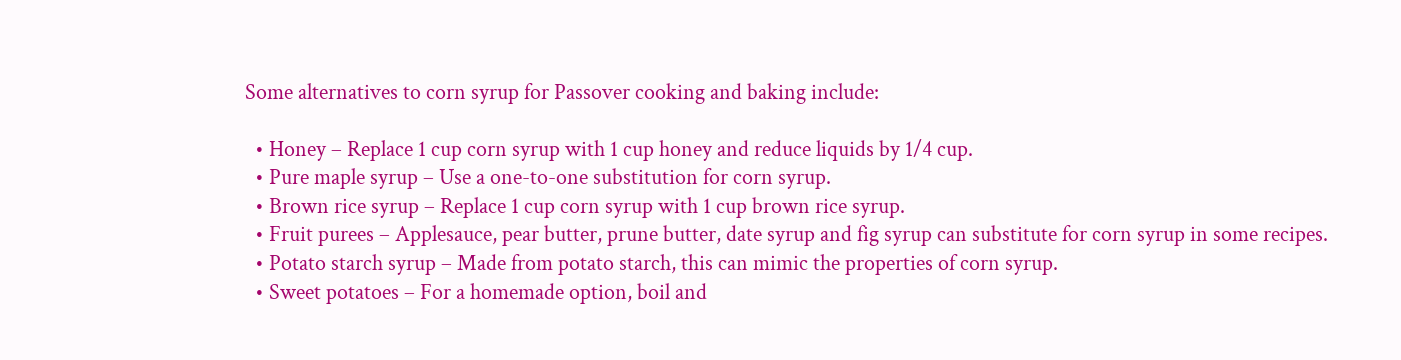Some alternatives to corn syrup for Passover cooking and baking include:

  • Honey – Replace 1 cup corn syrup with 1 cup honey and reduce liquids by 1/4 cup.
  • Pure maple syrup – Use a one-to-one substitution for corn syrup.
  • Brown rice syrup – Replace 1 cup corn syrup with 1 cup brown rice syrup.
  • Fruit purees – Applesauce, pear butter, prune butter, date syrup and fig syrup can substitute for corn syrup in some recipes.
  • Potato starch syrup – Made from potato starch, this can mimic the properties of corn syrup.
  • Sweet potatoes – For a homemade option, boil and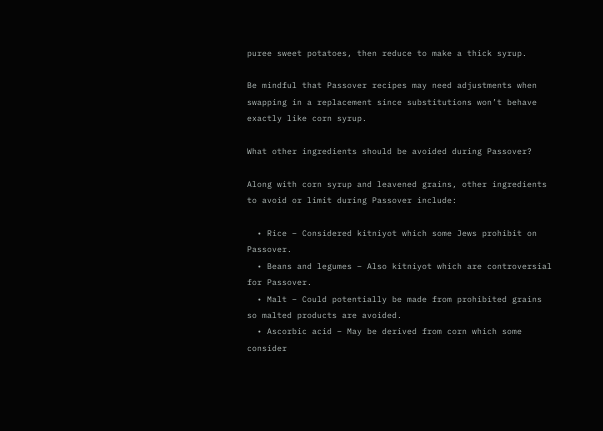puree sweet potatoes, then reduce to make a thick syrup.

Be mindful that Passover recipes may need adjustments when swapping in a replacement since substitutions won’t behave exactly like corn syrup.

What other ingredients should be avoided during Passover?

Along with corn syrup and leavened grains, other ingredients to avoid or limit during Passover include:

  • Rice – Considered kitniyot which some Jews prohibit on Passover.
  • Beans and legumes – Also kitniyot which are controversial for Passover.
  • Malt – Could potentially be made from prohibited grains so malted products are avoided.
  • Ascorbic acid – May be derived from corn which some consider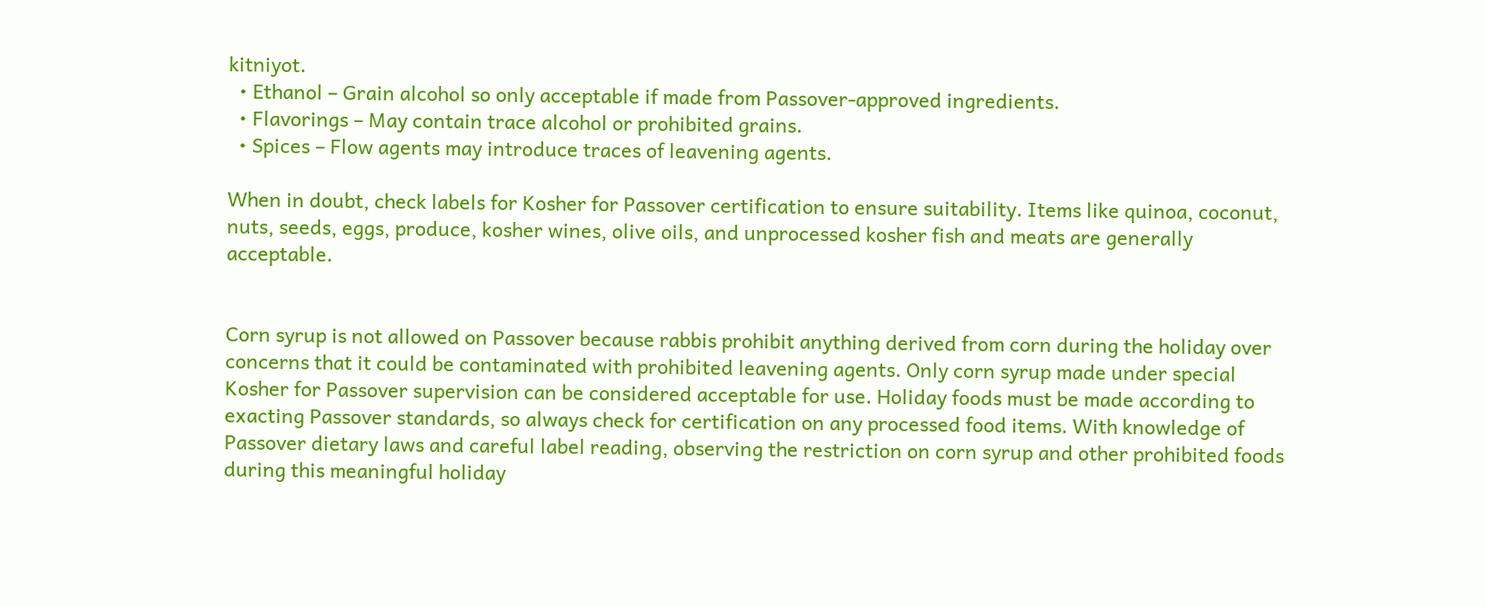kitniyot.
  • Ethanol – Grain alcohol so only acceptable if made from Passover-approved ingredients.
  • Flavorings – May contain trace alcohol or prohibited grains.
  • Spices – Flow agents may introduce traces of leavening agents.

When in doubt, check labels for Kosher for Passover certification to ensure suitability. Items like quinoa, coconut, nuts, seeds, eggs, produce, kosher wines, olive oils, and unprocessed kosher fish and meats are generally acceptable.


Corn syrup is not allowed on Passover because rabbis prohibit anything derived from corn during the holiday over concerns that it could be contaminated with prohibited leavening agents. Only corn syrup made under special Kosher for Passover supervision can be considered acceptable for use. Holiday foods must be made according to exacting Passover standards, so always check for certification on any processed food items. With knowledge of Passover dietary laws and careful label reading, observing the restriction on corn syrup and other prohibited foods during this meaningful holiday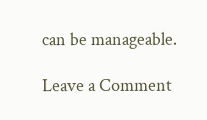can be manageable.

Leave a Comment